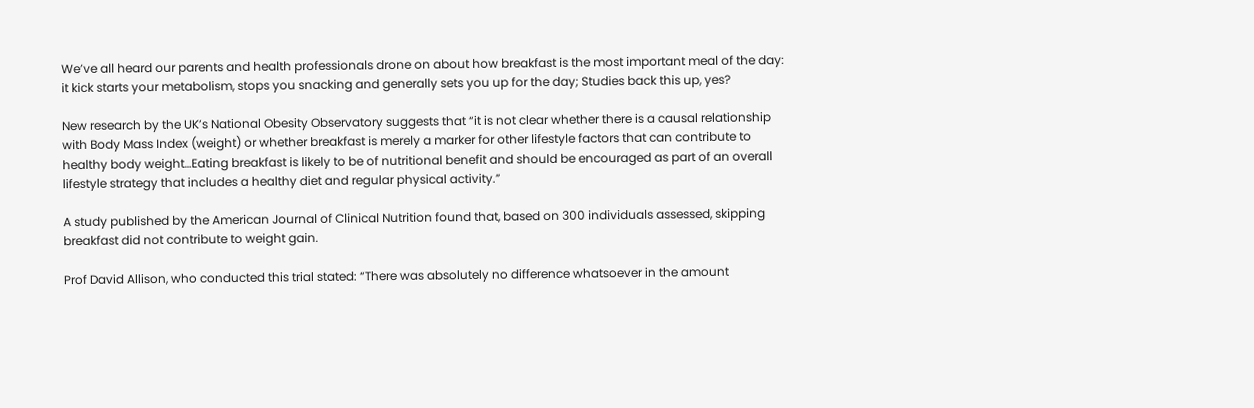We’ve all heard our parents and health professionals drone on about how breakfast is the most important meal of the day: it kick starts your metabolism, stops you snacking and generally sets you up for the day; Studies back this up, yes?

New research by the UK’s National Obesity Observatory suggests that “it is not clear whether there is a causal relationship with Body Mass Index (weight) or whether breakfast is merely a marker for other lifestyle factors that can contribute to healthy body weight…Eating breakfast is likely to be of nutritional benefit and should be encouraged as part of an overall lifestyle strategy that includes a healthy diet and regular physical activity.”

A study published by the American Journal of Clinical Nutrition found that, based on 300 individuals assessed, skipping breakfast did not contribute to weight gain.

Prof David Allison, who conducted this trial stated: “There was absolutely no difference whatsoever in the amount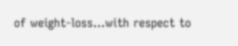of weight-loss…with respect to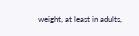weight, at least in adults,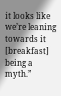it looks like we’re leaning towards it [breakfast] being a myth.”